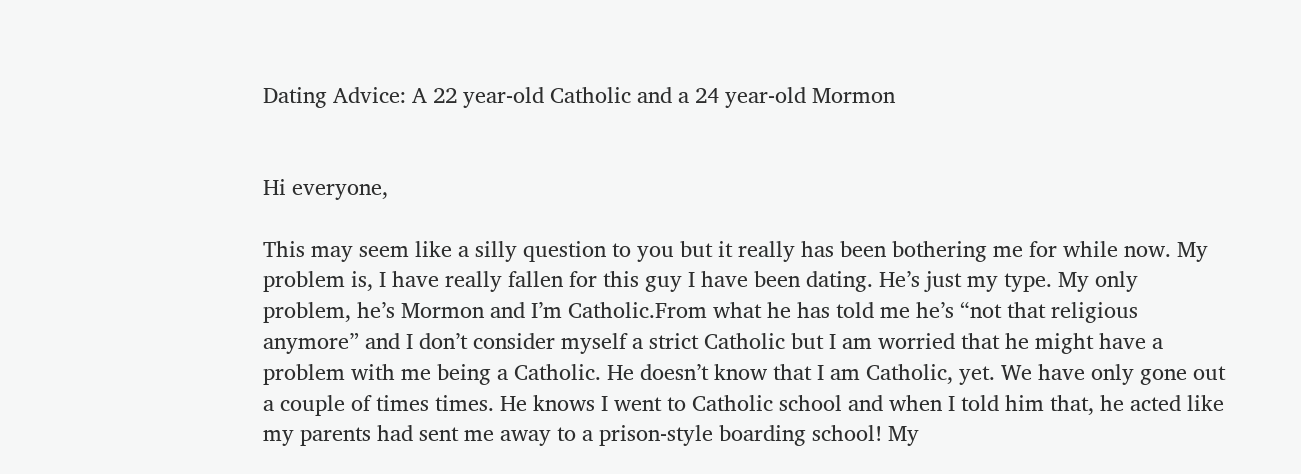Dating Advice: A 22 year-old Catholic and a 24 year-old Mormon


Hi everyone,

This may seem like a silly question to you but it really has been bothering me for while now. My problem is, I have really fallen for this guy I have been dating. He’s just my type. My only problem, he’s Mormon and I’m Catholic.From what he has told me he’s “not that religious anymore” and I don’t consider myself a strict Catholic but I am worried that he might have a problem with me being a Catholic. He doesn’t know that I am Catholic, yet. We have only gone out a couple of times times. He knows I went to Catholic school and when I told him that, he acted like my parents had sent me away to a prison-style boarding school! My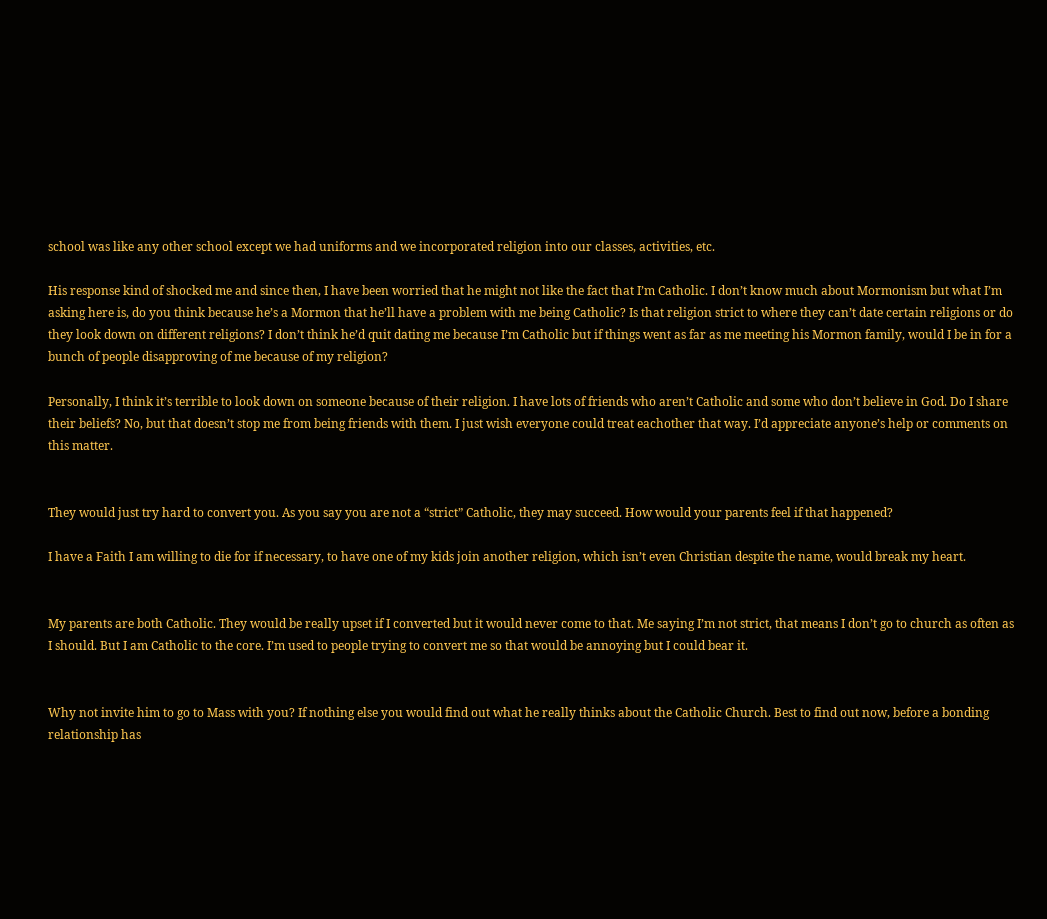school was like any other school except we had uniforms and we incorporated religion into our classes, activities, etc.

His response kind of shocked me and since then, I have been worried that he might not like the fact that I’m Catholic. I don’t know much about Mormonism but what I’m asking here is, do you think because he’s a Mormon that he’ll have a problem with me being Catholic? Is that religion strict to where they can’t date certain religions or do they look down on different religions? I don’t think he’d quit dating me because I’m Catholic but if things went as far as me meeting his Mormon family, would I be in for a bunch of people disapproving of me because of my religion?

Personally, I think it’s terrible to look down on someone because of their religion. I have lots of friends who aren’t Catholic and some who don’t believe in God. Do I share their beliefs? No, but that doesn’t stop me from being friends with them. I just wish everyone could treat eachother that way. I’d appreciate anyone’s help or comments on this matter.


They would just try hard to convert you. As you say you are not a “strict” Catholic, they may succeed. How would your parents feel if that happened?

I have a Faith I am willing to die for if necessary, to have one of my kids join another religion, which isn’t even Christian despite the name, would break my heart.


My parents are both Catholic. They would be really upset if I converted but it would never come to that. Me saying I’m not strict, that means I don’t go to church as often as I should. But I am Catholic to the core. I’m used to people trying to convert me so that would be annoying but I could bear it.


Why not invite him to go to Mass with you? If nothing else you would find out what he really thinks about the Catholic Church. Best to find out now, before a bonding relationship has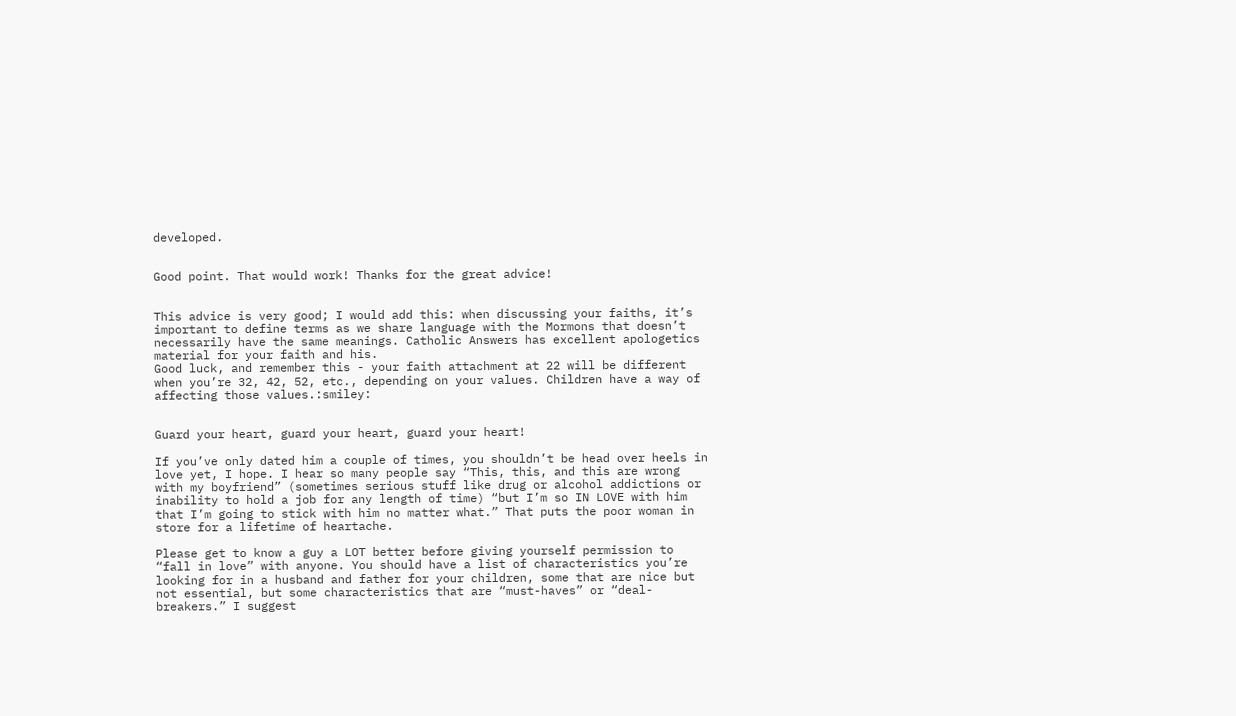developed.


Good point. That would work! Thanks for the great advice!


This advice is very good; I would add this: when discussing your faiths, it’s important to define terms as we share language with the Mormons that doesn’t necessarily have the same meanings. Catholic Answers has excellent apologetics material for your faith and his.
Good luck, and remember this - your faith attachment at 22 will be different when you’re 32, 42, 52, etc., depending on your values. Children have a way of affecting those values.:smiley:


Guard your heart, guard your heart, guard your heart!

If you’ve only dated him a couple of times, you shouldn’t be head over heels in love yet, I hope. I hear so many people say “This, this, and this are wrong with my boyfriend” (sometimes serious stuff like drug or alcohol addictions or inability to hold a job for any length of time) “but I’m so IN LOVE with him that I’m going to stick with him no matter what.” That puts the poor woman in store for a lifetime of heartache.

Please get to know a guy a LOT better before giving yourself permission to “fall in love” with anyone. You should have a list of characteristics you’re looking for in a husband and father for your children, some that are nice but not essential, but some characteristics that are “must-haves” or “deal-breakers.” I suggest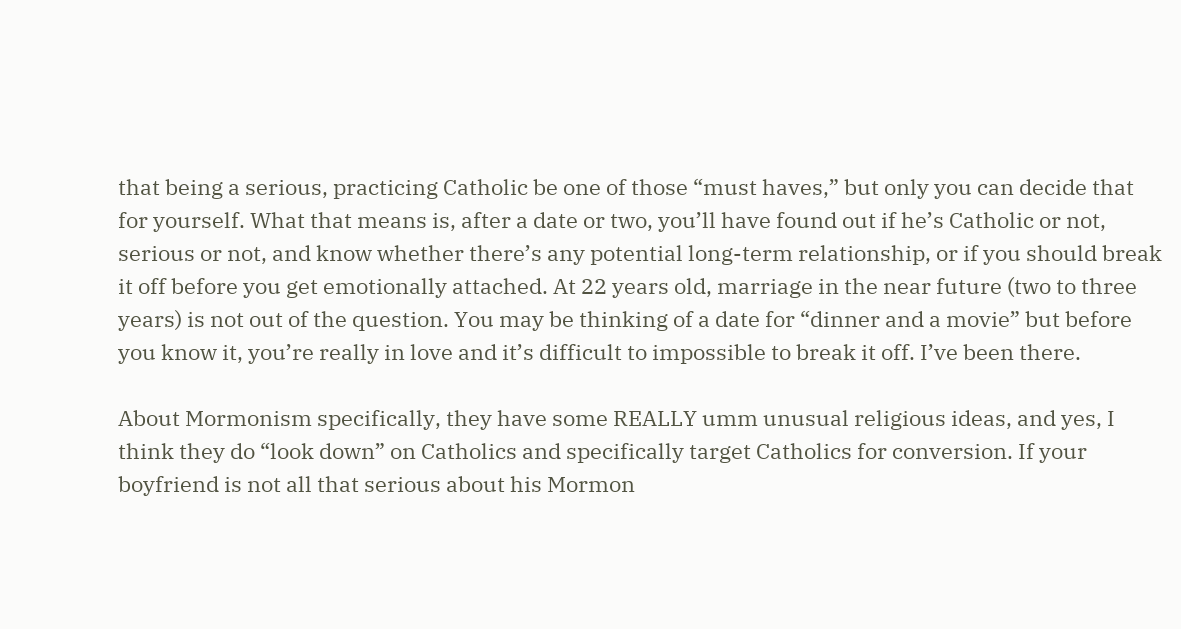that being a serious, practicing Catholic be one of those “must haves,” but only you can decide that for yourself. What that means is, after a date or two, you’ll have found out if he’s Catholic or not, serious or not, and know whether there’s any potential long-term relationship, or if you should break it off before you get emotionally attached. At 22 years old, marriage in the near future (two to three years) is not out of the question. You may be thinking of a date for “dinner and a movie” but before you know it, you’re really in love and it’s difficult to impossible to break it off. I’ve been there.

About Mormonism specifically, they have some REALLY umm unusual religious ideas, and yes, I think they do “look down” on Catholics and specifically target Catholics for conversion. If your boyfriend is not all that serious about his Mormon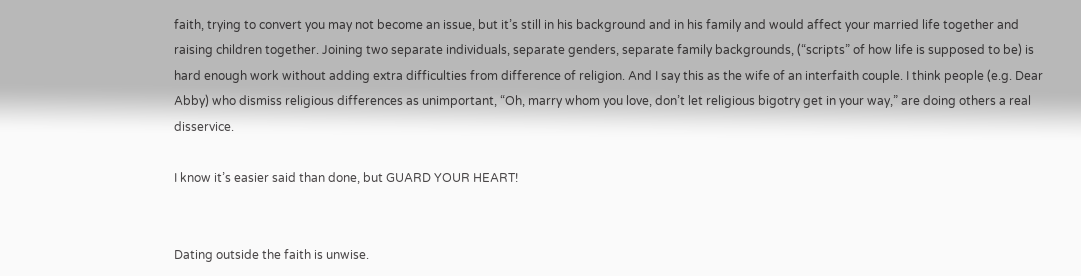faith, trying to convert you may not become an issue, but it’s still in his background and in his family and would affect your married life together and raising children together. Joining two separate individuals, separate genders, separate family backgrounds, (“scripts” of how life is supposed to be) is hard enough work without adding extra difficulties from difference of religion. And I say this as the wife of an interfaith couple. I think people (e.g. Dear Abby) who dismiss religious differences as unimportant, “Oh, marry whom you love, don’t let religious bigotry get in your way,” are doing others a real disservice.

I know it’s easier said than done, but GUARD YOUR HEART!


Dating outside the faith is unwise.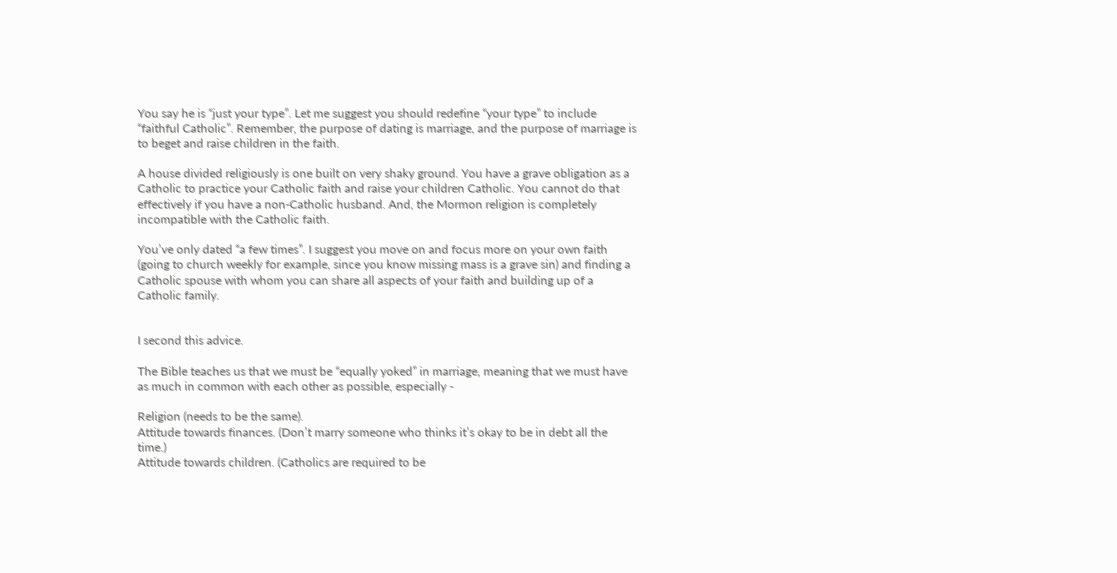You say he is “just your type”. Let me suggest you should redefine “your type” to include “faithful Catholic”. Remember, the purpose of dating is marriage, and the purpose of marriage is to beget and raise children in the faith.

A house divided religiously is one built on very shaky ground. You have a grave obligation as a Catholic to practice your Catholic faith and raise your children Catholic. You cannot do that effectively if you have a non-Catholic husband. And, the Mormon religion is completely incompatible with the Catholic faith.

You’ve only dated “a few times”. I suggest you move on and focus more on your own faith (going to church weekly for example, since you know missing mass is a grave sin) and finding a Catholic spouse with whom you can share all aspects of your faith and building up of a Catholic family.


I second this advice.

The Bible teaches us that we must be “equally yoked” in marriage, meaning that we must have as much in common with each other as possible, especially -

Religion (needs to be the same).
Attitude towards finances. (Don’t marry someone who thinks it’s okay to be in debt all the time.)
Attitude towards children. (Catholics are required to be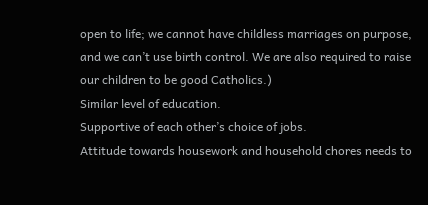open to life; we cannot have childless marriages on purpose, and we can’t use birth control. We are also required to raise our children to be good Catholics.)
Similar level of education.
Supportive of each other’s choice of jobs.
Attitude towards housework and household chores needs to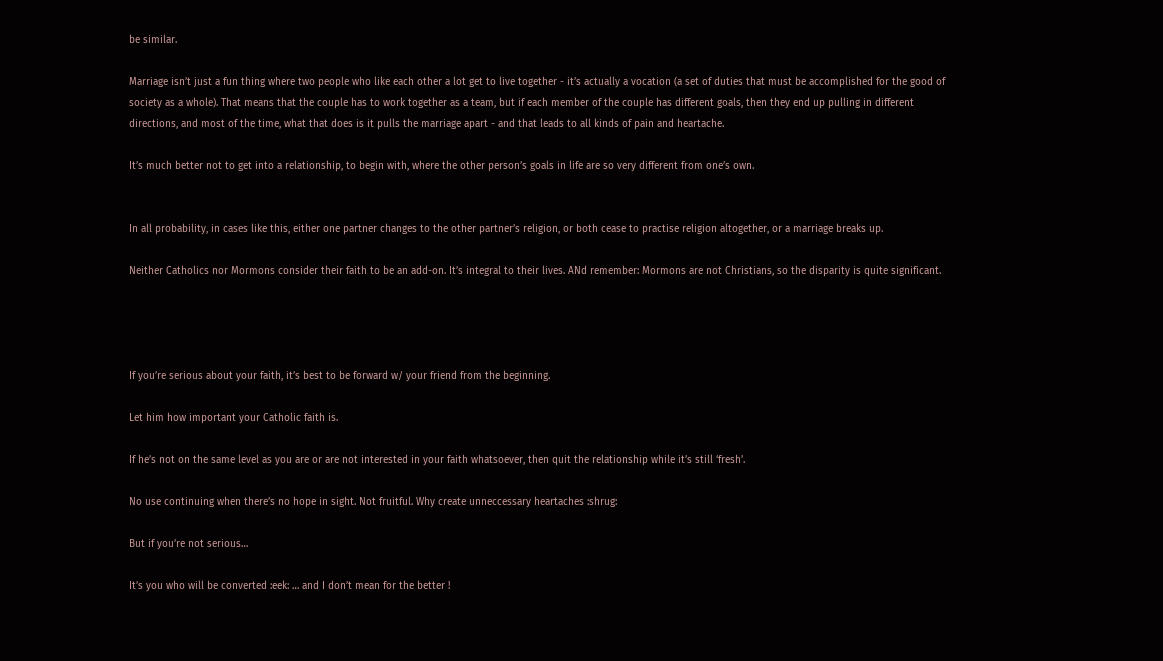be similar.

Marriage isn’t just a fun thing where two people who like each other a lot get to live together - it’s actually a vocation (a set of duties that must be accomplished for the good of society as a whole). That means that the couple has to work together as a team, but if each member of the couple has different goals, then they end up pulling in different directions, and most of the time, what that does is it pulls the marriage apart - and that leads to all kinds of pain and heartache.

It’s much better not to get into a relationship, to begin with, where the other person’s goals in life are so very different from one’s own.


In all probability, in cases like this, either one partner changes to the other partner’s religion, or both cease to practise religion altogether, or a marriage breaks up.

Neither Catholics nor Mormons consider their faith to be an add-on. It’s integral to their lives. ANd remember: Mormons are not Christians, so the disparity is quite significant.




If you’re serious about your faith, it’s best to be forward w/ your friend from the beginning.

Let him how important your Catholic faith is.

If he’s not on the same level as you are or are not interested in your faith whatsoever, then quit the relationship while it’s still ‘fresh’.

No use continuing when there’s no hope in sight. Not fruitful. Why create unneccessary heartaches :shrug:

But if you’re not serious…

It’s you who will be converted :eek: … and I don’t mean for the better !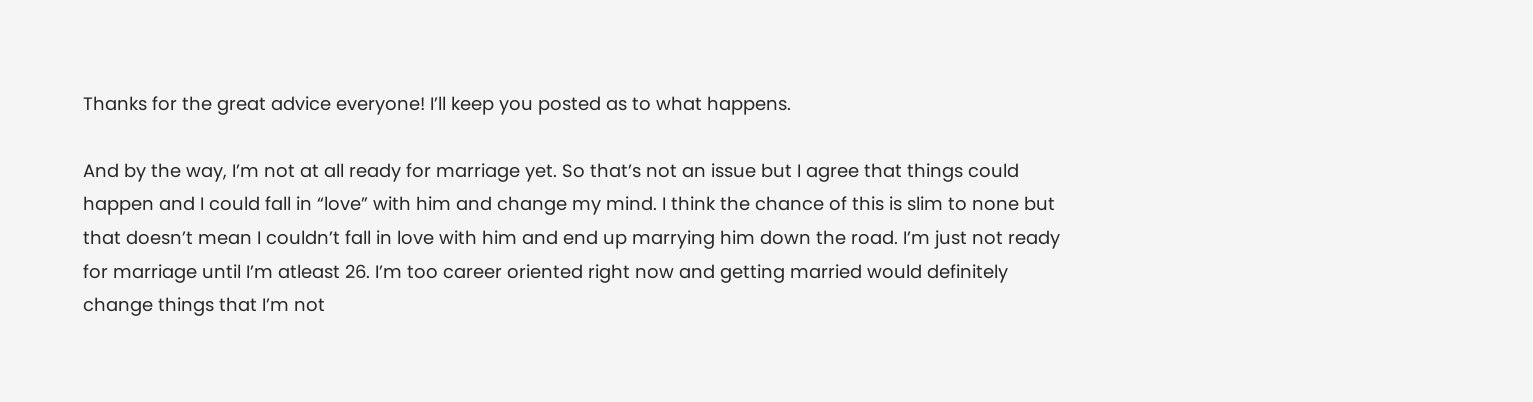Thanks for the great advice everyone! I’ll keep you posted as to what happens.

And by the way, I’m not at all ready for marriage yet. So that’s not an issue but I agree that things could happen and I could fall in “love” with him and change my mind. I think the chance of this is slim to none but that doesn’t mean I couldn’t fall in love with him and end up marrying him down the road. I’m just not ready for marriage until I’m atleast 26. I’m too career oriented right now and getting married would definitely change things that I’m not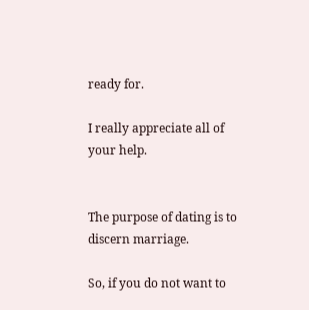ready for.

I really appreciate all of your help.


The purpose of dating is to discern marriage.

So, if you do not want to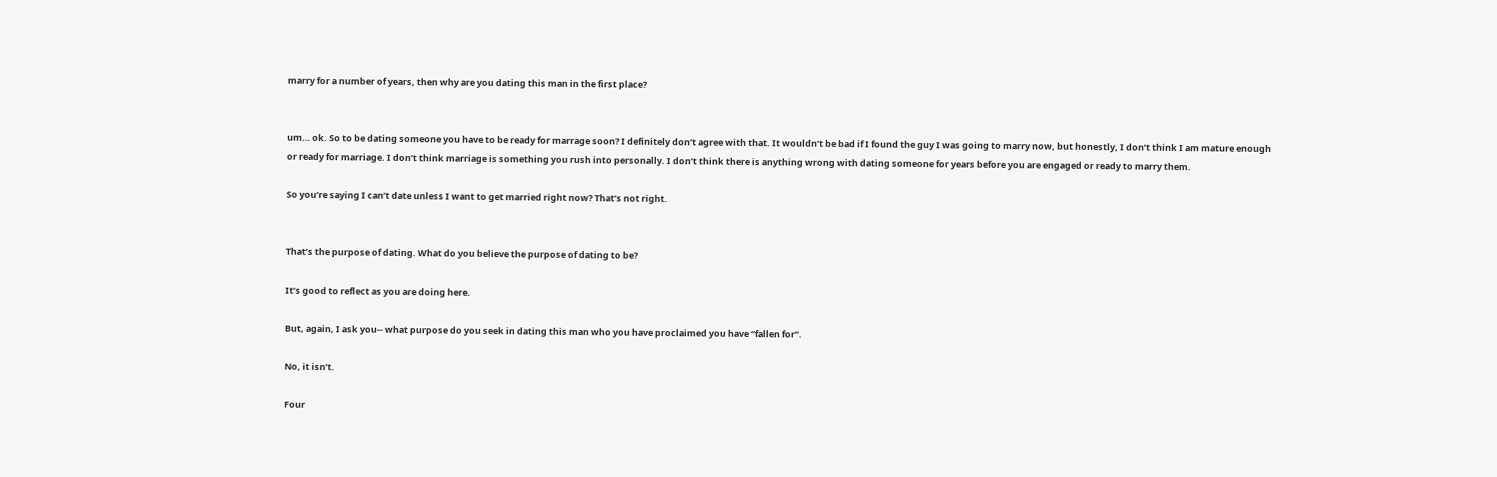marry for a number of years, then why are you dating this man in the first place?


um… ok. So to be dating someone you have to be ready for marrage soon? I definitely don’t agree with that. It wouldn’t be bad if I found the guy I was going to marry now, but honestly, I don’t think I am mature enough or ready for marriage. I don’t think marriage is something you rush into personally. I don’t think there is anything wrong with dating someone for years before you are engaged or ready to marry them.

So you’re saying I can’t date unless I want to get married right now? That’s not right.


That’s the purpose of dating. What do you believe the purpose of dating to be?

It’s good to reflect as you are doing here.

But, again, I ask you-- what purpose do you seek in dating this man who you have proclaimed you have “fallen for”.

No, it isn’t.

Four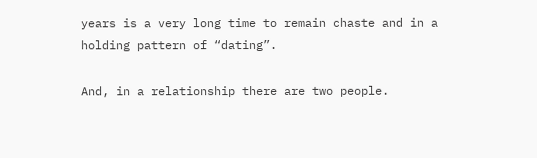years is a very long time to remain chaste and in a holding pattern of “dating”.

And, in a relationship there are two people.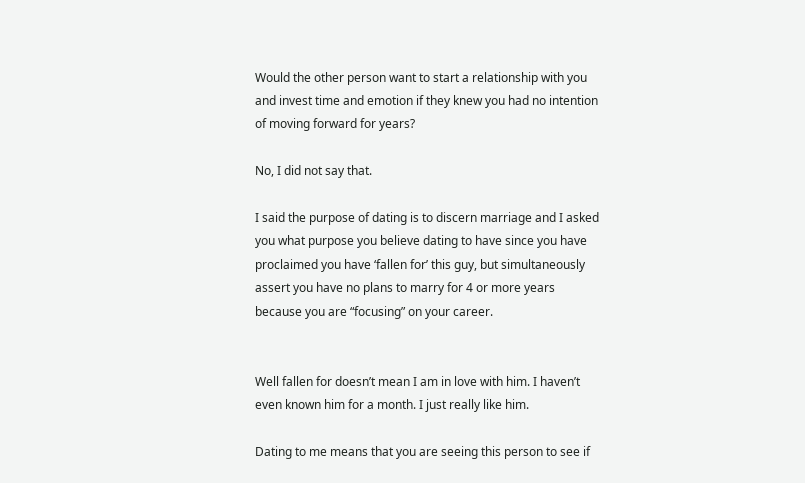Would the other person want to start a relationship with you and invest time and emotion if they knew you had no intention of moving forward for years?

No, I did not say that.

I said the purpose of dating is to discern marriage and I asked you what purpose you believe dating to have since you have proclaimed you have ‘fallen for’ this guy, but simultaneously assert you have no plans to marry for 4 or more years because you are “focusing” on your career.


Well fallen for doesn’t mean I am in love with him. I haven’t even known him for a month. I just really like him.

Dating to me means that you are seeing this person to see if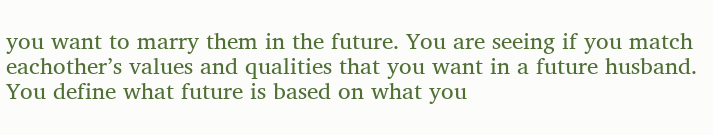you want to marry them in the future. You are seeing if you match eachother’s values and qualities that you want in a future husband. You define what future is based on what you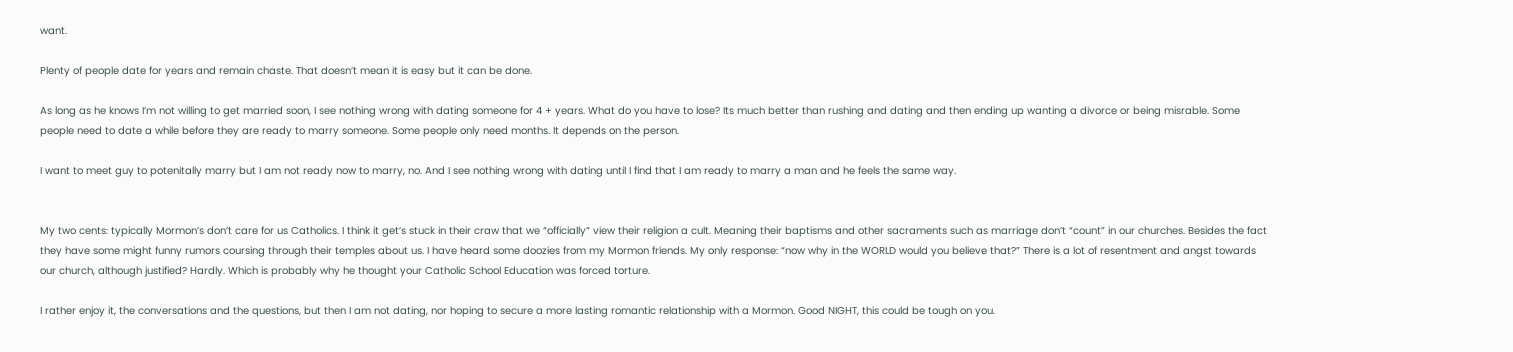want.

Plenty of people date for years and remain chaste. That doesn’t mean it is easy but it can be done.

As long as he knows I’m not willing to get married soon, I see nothing wrong with dating someone for 4 + years. What do you have to lose? Its much better than rushing and dating and then ending up wanting a divorce or being misrable. Some people need to date a while before they are ready to marry someone. Some people only need months. It depends on the person.

I want to meet guy to potenitally marry but I am not ready now to marry, no. And I see nothing wrong with dating until I find that I am ready to marry a man and he feels the same way.


My two cents: typically Mormon’s don’t care for us Catholics. I think it get’s stuck in their craw that we “officially” view their religion a cult. Meaning their baptisms and other sacraments such as marriage don’t “count” in our churches. Besides the fact they have some might funny rumors coursing through their temples about us. I have heard some doozies from my Mormon friends. My only response: “now why in the WORLD would you believe that?” There is a lot of resentment and angst towards our church, although justified? Hardly. Which is probably why he thought your Catholic School Education was forced torture.

I rather enjoy it, the conversations and the questions, but then I am not dating, nor hoping to secure a more lasting romantic relationship with a Mormon. Good NIGHT, this could be tough on you.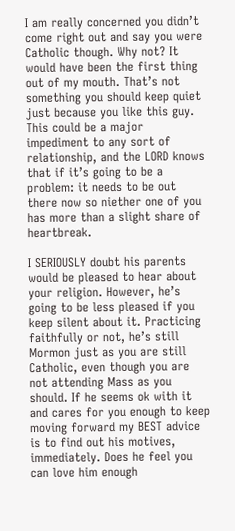I am really concerned you didn’t come right out and say you were Catholic though. Why not? It would have been the first thing out of my mouth. That’s not something you should keep quiet just because you like this guy. This could be a major impediment to any sort of relationship, and the LORD knows that if it’s going to be a problem: it needs to be out there now so niether one of you has more than a slight share of heartbreak.

I SERIOUSLY doubt his parents would be pleased to hear about your religion. However, he’s going to be less pleased if you keep silent about it. Practicing faithfully or not, he’s still Mormon just as you are still Catholic, even though you are not attending Mass as you should. If he seems ok with it and cares for you enough to keep moving forward my BEST advice is to find out his motives, immediately. Does he feel you can love him enough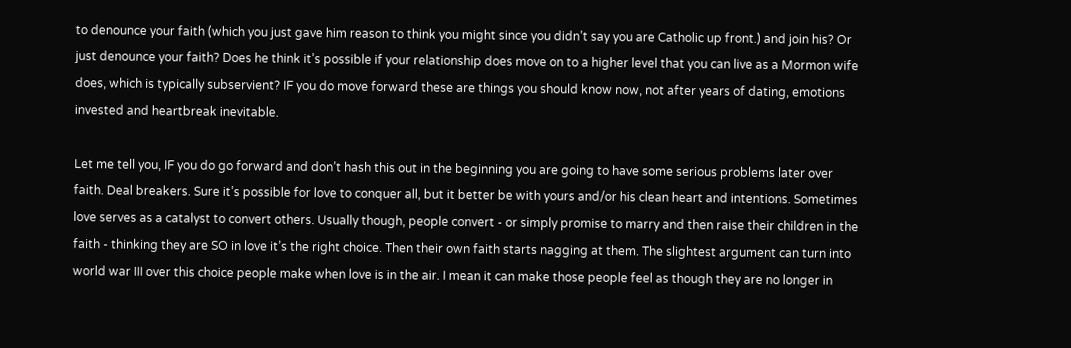to denounce your faith (which you just gave him reason to think you might since you didn’t say you are Catholic up front.) and join his? Or just denounce your faith? Does he think it’s possible if your relationship does move on to a higher level that you can live as a Mormon wife does, which is typically subservient? IF you do move forward these are things you should know now, not after years of dating, emotions invested and heartbreak inevitable.

Let me tell you, IF you do go forward and don’t hash this out in the beginning you are going to have some serious problems later over faith. Deal breakers. Sure it’s possible for love to conquer all, but it better be with yours and/or his clean heart and intentions. Sometimes love serves as a catalyst to convert others. Usually though, people convert - or simply promise to marry and then raise their children in the faith - thinking they are SO in love it’s the right choice. Then their own faith starts nagging at them. The slightest argument can turn into world war III over this choice people make when love is in the air. I mean it can make those people feel as though they are no longer in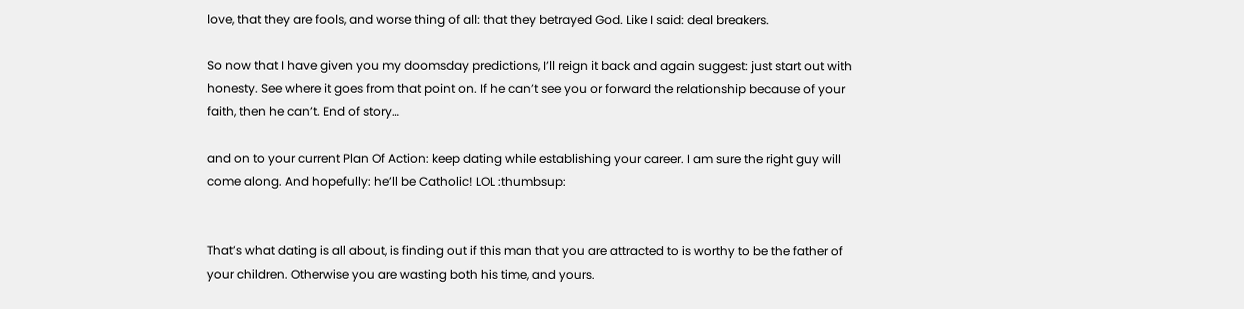love, that they are fools, and worse thing of all: that they betrayed God. Like I said: deal breakers.

So now that I have given you my doomsday predictions, I’ll reign it back and again suggest: just start out with honesty. See where it goes from that point on. If he can’t see you or forward the relationship because of your faith, then he can’t. End of story…

and on to your current Plan Of Action: keep dating while establishing your career. I am sure the right guy will come along. And hopefully: he’ll be Catholic! LOL :thumbsup:


That’s what dating is all about, is finding out if this man that you are attracted to is worthy to be the father of your children. Otherwise you are wasting both his time, and yours.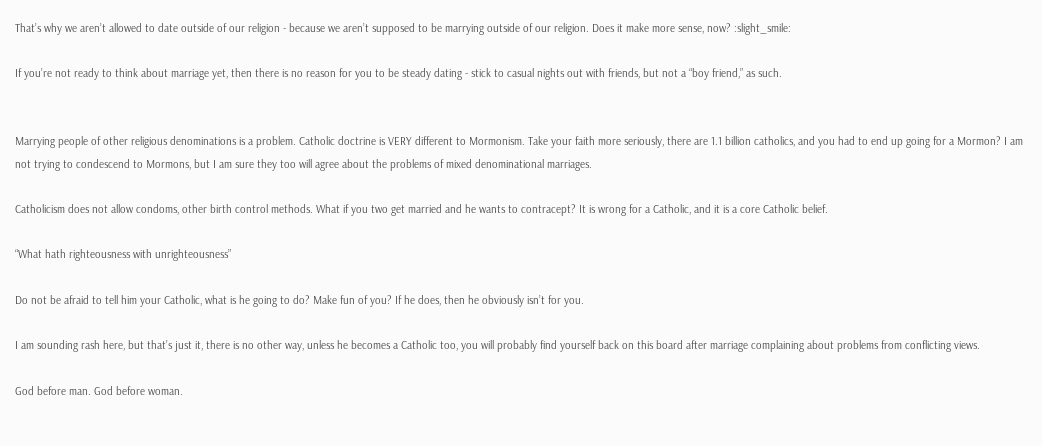That’s why we aren’t allowed to date outside of our religion - because we aren’t supposed to be marrying outside of our religion. Does it make more sense, now? :slight_smile:

If you’re not ready to think about marriage yet, then there is no reason for you to be steady dating - stick to casual nights out with friends, but not a “boy friend,” as such.


Marrying people of other religious denominations is a problem. Catholic doctrine is VERY different to Mormonism. Take your faith more seriously, there are 1.1 billion catholics, and you had to end up going for a Mormon? I am not trying to condescend to Mormons, but I am sure they too will agree about the problems of mixed denominational marriages.

Catholicism does not allow condoms, other birth control methods. What if you two get married and he wants to contracept? It is wrong for a Catholic, and it is a core Catholic belief.

“What hath righteousness with unrighteousness”

Do not be afraid to tell him your Catholic, what is he going to do? Make fun of you? If he does, then he obviously isn’t for you.

I am sounding rash here, but that’s just it, there is no other way, unless he becomes a Catholic too, you will probably find yourself back on this board after marriage complaining about problems from conflicting views.

God before man. God before woman.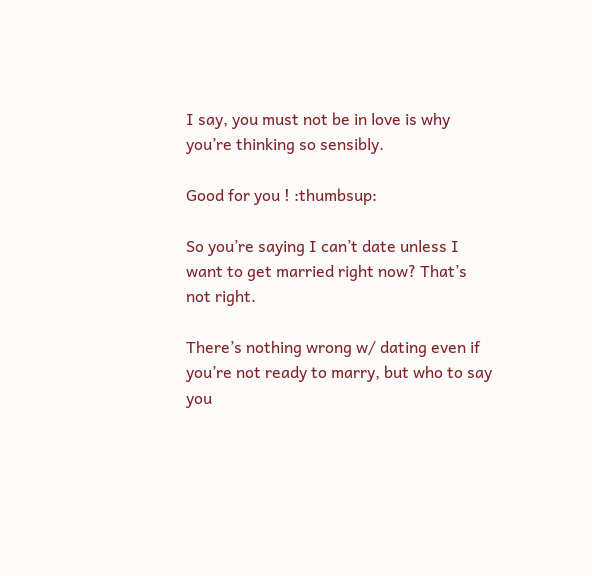I say, you must not be in love is why you’re thinking so sensibly.

Good for you ! :thumbsup:

So you’re saying I can’t date unless I want to get married right now? That’s not right.

There’s nothing wrong w/ dating even if you’re not ready to marry, but who to say you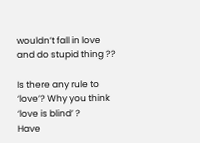wouldn’t fall in love and do stupid thing ??

Is there any rule to ‘love’? Why you think ‘love is blind’ ?
Have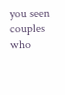you seen couples who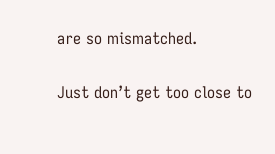are so mismatched.

Just don’t get too close to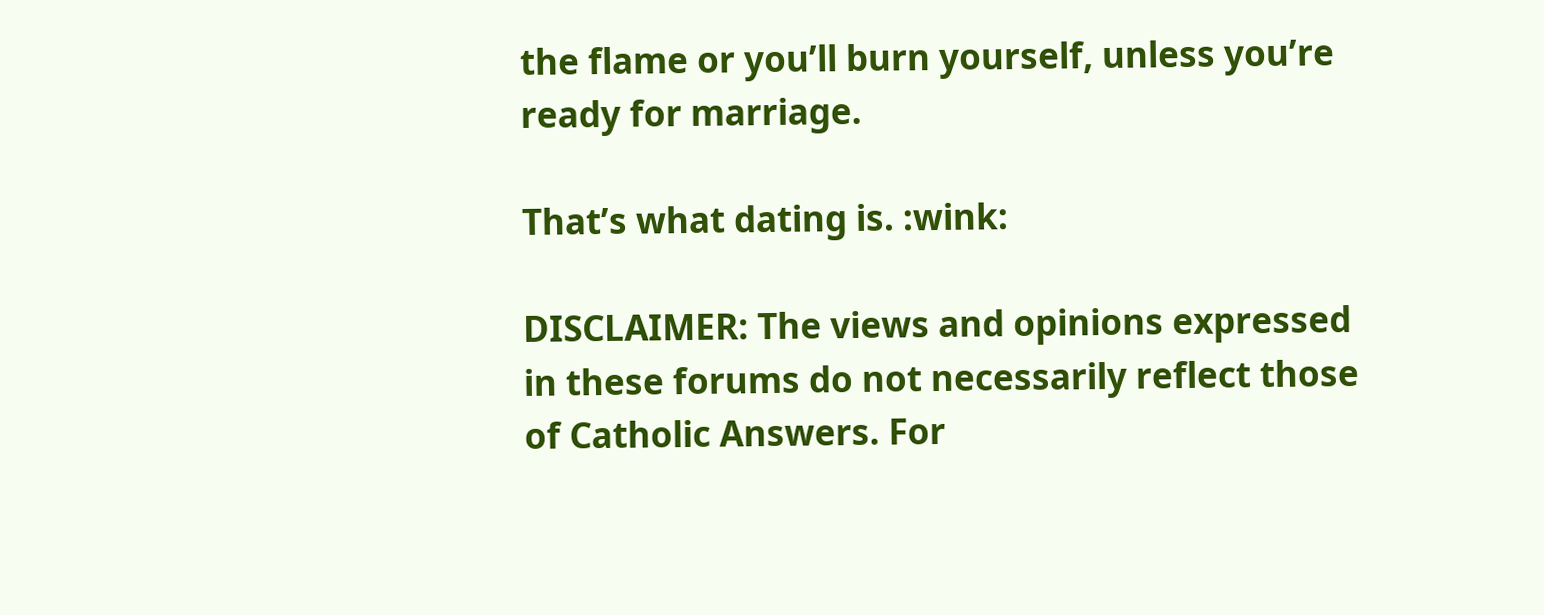the flame or you’ll burn yourself, unless you’re ready for marriage.

That’s what dating is. :wink:

DISCLAIMER: The views and opinions expressed in these forums do not necessarily reflect those of Catholic Answers. For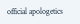official apologetics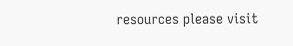resources please visit